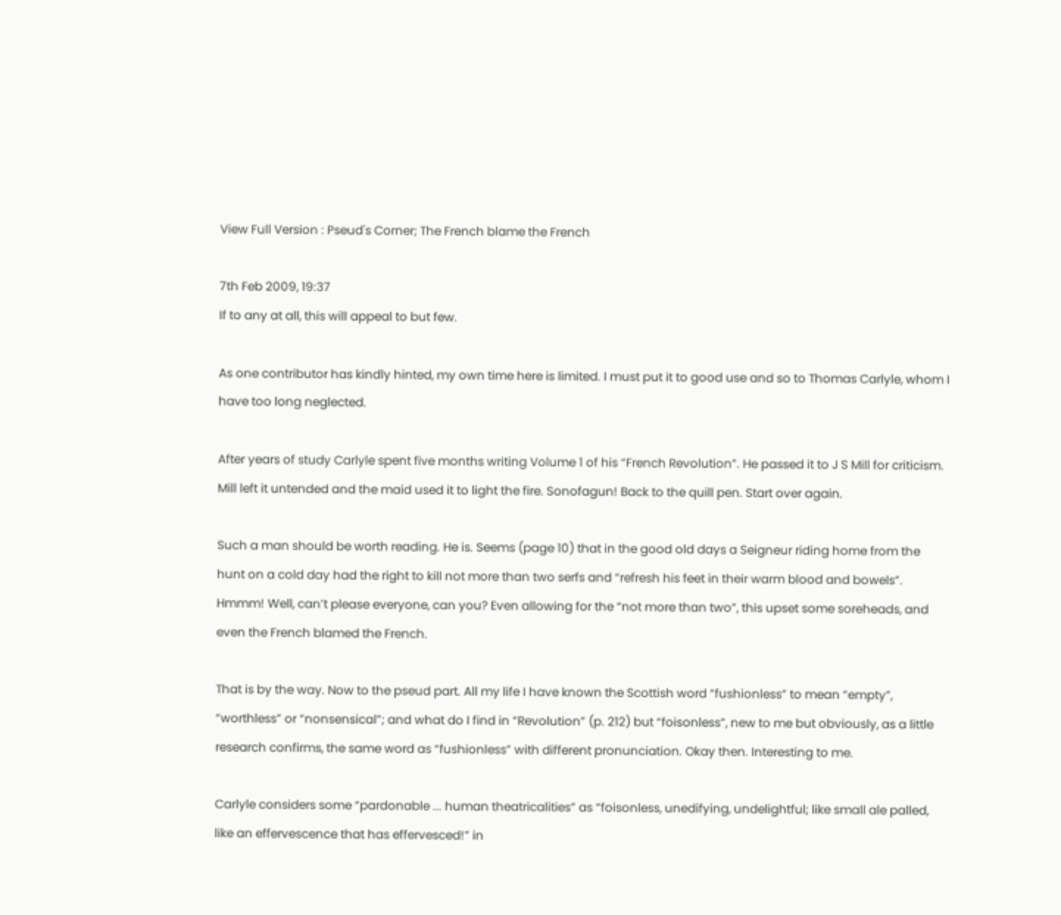View Full Version : Pseud's Corner; The French blame the French

7th Feb 2009, 19:37
If to any at all, this will appeal to but few.

As one contributor has kindly hinted, my own time here is limited. I must put it to good use and so to Thomas Carlyle, whom I have too long neglected.

After years of study Carlyle spent five months writing Volume 1 of his “French Revolution”. He passed it to J S Mill for criticism. Mill left it untended and the maid used it to light the fire. Sonofagun! Back to the quill pen. Start over again.

Such a man should be worth reading. He is. Seems (page 10) that in the good old days a Seigneur riding home from the hunt on a cold day had the right to kill not more than two serfs and “refresh his feet in their warm blood and bowels”. Hmmm! Well, can’t please everyone, can you? Even allowing for the “not more than two”, this upset some soreheads, and even the French blamed the French.

That is by the way. Now to the pseud part. All my life I have known the Scottish word “fushionless” to mean “empty”, “worthless” or “nonsensical”; and what do I find in “Revolution” (p. 212) but “foisonless”, new to me but obviously, as a little research confirms, the same word as “fushionless” with different pronunciation. Okay then. Interesting to me.

Carlyle considers some “pardonable ... human theatricalities” as “foisonless, unedifying, undelightful; like small ale palled, like an effervescence that has effervesced!” in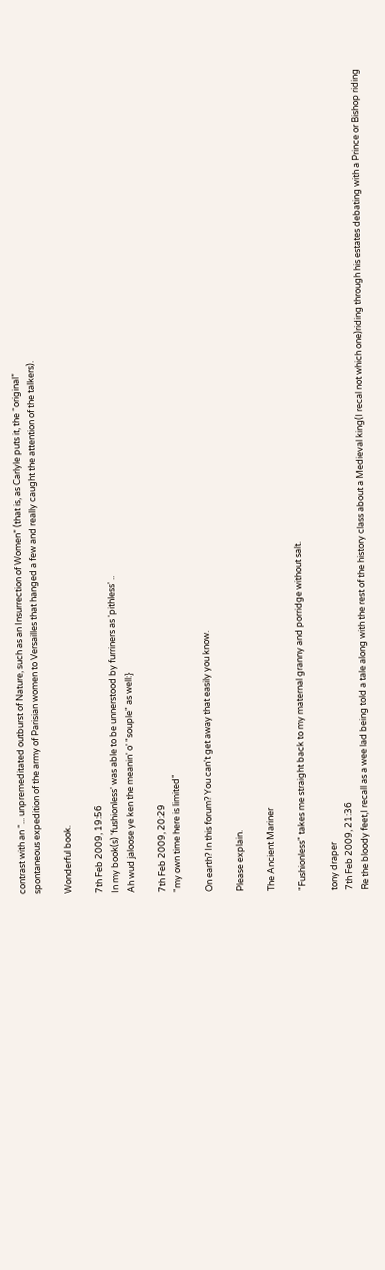contrast with an “... unpremeditated outburst of Nature, such as an Insurrection of Women” (that is, as Carlyle puts it, the “original”
spontaneous expedition of the army of Parisian women to Versailles that hanged a few and really caught the attention of the talkers).

Wonderful book.

7th Feb 2009, 19:56
In my book(s) 'fushionless' was able to be unnerstood by furriners as 'pithless' ..
Ah wud jaloose ye ken the meanin' o' "souple" as well:}

7th Feb 2009, 20:29
"my own time here is limited"

On earth? In this forum? You can't get away that easily you know.

Please explain.

The Ancient Mariner

"Fushionless" takes me straight back to my maternal granny and porridge without salt.

tony draper
7th Feb 2009, 21:36
Re the bloody feet,I recall as a wee lad being told a tale along with the rest of the history class about a Medieval king(I recal not which one)riding through his estates debating with a Prince or Bishop riding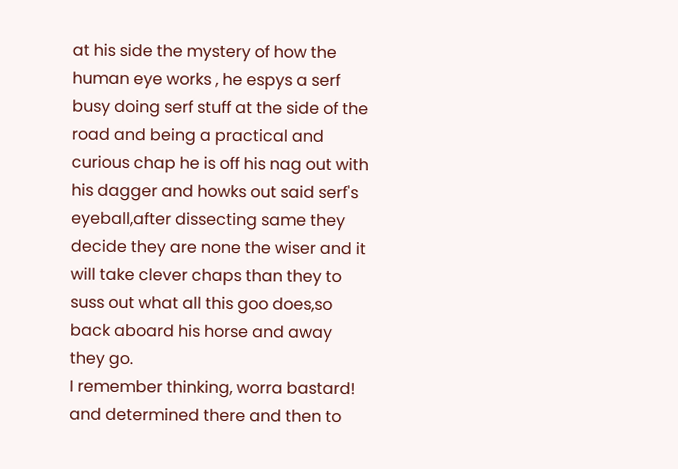at his side the mystery of how the human eye works , he espys a serf busy doing serf stuff at the side of the road and being a practical and curious chap he is off his nag out with his dagger and howks out said serf's eyeball,after dissecting same they decide they are none the wiser and it will take clever chaps than they to suss out what all this goo does,so back aboard his horse and away they go.
I remember thinking, worra bastard! and determined there and then to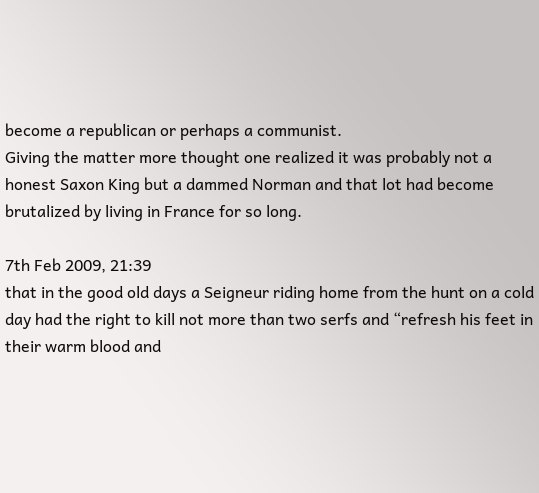become a republican or perhaps a communist.
Giving the matter more thought one realized it was probably not a honest Saxon King but a dammed Norman and that lot had become brutalized by living in France for so long.

7th Feb 2009, 21:39
that in the good old days a Seigneur riding home from the hunt on a cold day had the right to kill not more than two serfs and “refresh his feet in their warm blood and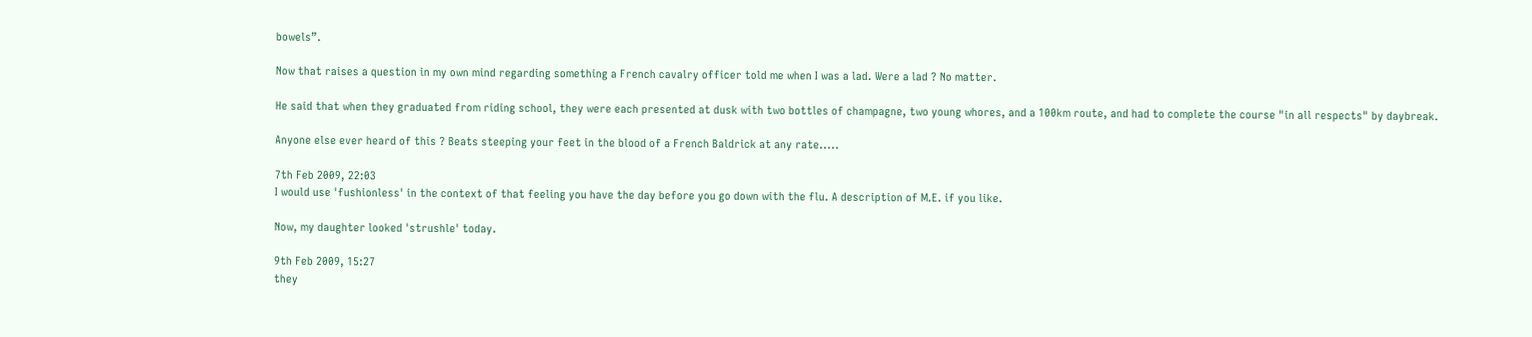bowels”.

Now that raises a question in my own mind regarding something a French cavalry officer told me when I was a lad. Were a lad ? No matter.

He said that when they graduated from riding school, they were each presented at dusk with two bottles of champagne, two young whores, and a 100km route, and had to complete the course "in all respects" by daybreak.

Anyone else ever heard of this ? Beats steeping your feet in the blood of a French Baldrick at any rate.....

7th Feb 2009, 22:03
I would use 'fushionless' in the context of that feeling you have the day before you go down with the flu. A description of M.E. if you like.

Now, my daughter looked 'strushle' today.

9th Feb 2009, 15:27
they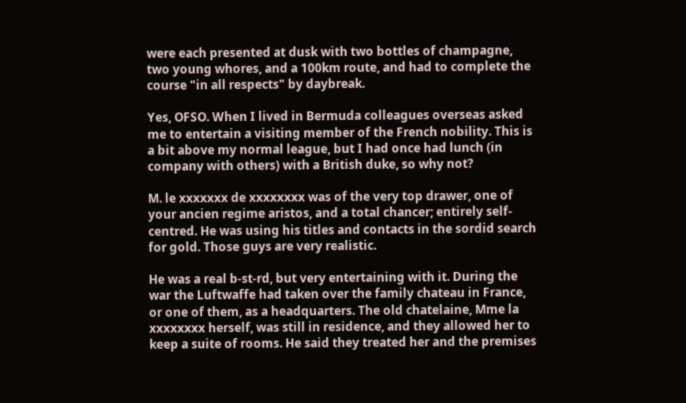were each presented at dusk with two bottles of champagne, two young whores, and a 100km route, and had to complete the course "in all respects" by daybreak.

Yes, OFSO. When I lived in Bermuda colleagues overseas asked me to entertain a visiting member of the French nobility. This is a bit above my normal league, but I had once had lunch (in company with others) with a British duke, so why not?

M. le xxxxxxx de xxxxxxxx was of the very top drawer, one of your ancien regime aristos, and a total chancer; entirely self-centred. He was using his titles and contacts in the sordid search for gold. Those guys are very realistic.

He was a real b-st-rd, but very entertaining with it. During the war the Luftwaffe had taken over the family chateau in France, or one of them, as a headquarters. The old chatelaine, Mme la xxxxxxxx herself, was still in residence, and they allowed her to keep a suite of rooms. He said they treated her and the premises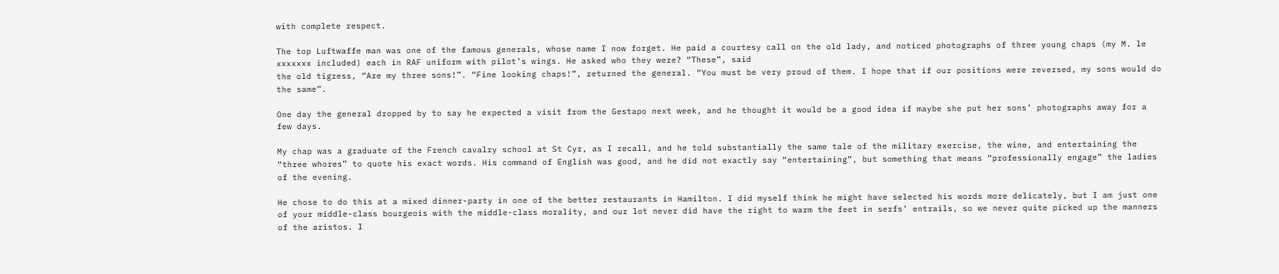with complete respect.

The top Luftwaffe man was one of the famous generals, whose name I now forget. He paid a courtesy call on the old lady, and noticed photographs of three young chaps (my M. le xxxxxxx included) each in RAF uniform with pilot’s wings. He asked who they were? “These”, said
the old tigress, “Are my three sons!”. “Fine looking chaps!”, returned the general. “You must be very proud of them. I hope that if our positions were reversed, my sons would do the same”.

One day the general dropped by to say he expected a visit from the Gestapo next week, and he thought it would be a good idea if maybe she put her sons’ photographs away for a few days.

My chap was a graduate of the French cavalry school at St Cyr, as I recall, and he told substantially the same tale of the military exercise, the wine, and entertaining the “three whores” to quote his exact words. His command of English was good, and he did not exactly say “entertaining”, but something that means “professionally engage” the ladies of the evening.

He chose to do this at a mixed dinner-party in one of the better restaurants in Hamilton. I did myself think he might have selected his words more delicately, but I am just one of your middle-class bourgeois with the middle-class morality, and our lot never did have the right to warm the feet in serfs’ entrails, so we never quite picked up the manners of the aristos. I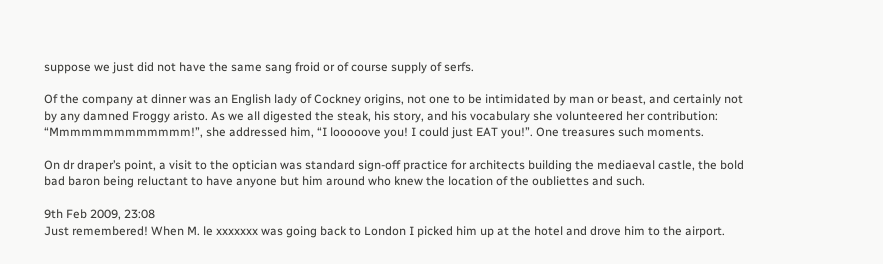suppose we just did not have the same sang froid or of course supply of serfs.

Of the company at dinner was an English lady of Cockney origins, not one to be intimidated by man or beast, and certainly not by any damned Froggy aristo. As we all digested the steak, his story, and his vocabulary she volunteered her contribution: “Mmmmmmmmmmmmm!”, she addressed him, “I looooove you! I could just EAT you!”. One treasures such moments.

On dr draper’s point, a visit to the optician was standard sign-off practice for architects building the mediaeval castle, the bold bad baron being reluctant to have anyone but him around who knew the location of the oubliettes and such.

9th Feb 2009, 23:08
Just remembered! When M. le xxxxxxx was going back to London I picked him up at the hotel and drove him to the airport.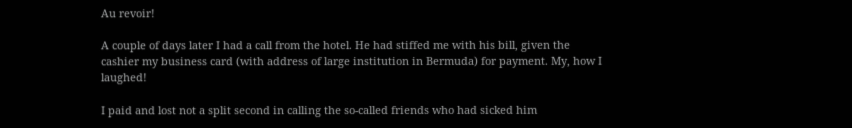Au revoir!

A couple of days later I had a call from the hotel. He had stiffed me with his bill, given the cashier my business card (with address of large institution in Bermuda) for payment. My, how I laughed!

I paid and lost not a split second in calling the so-called friends who had sicked him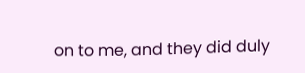on to me, and they did duly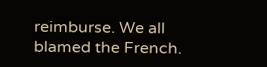reimburse. We all blamed the French.